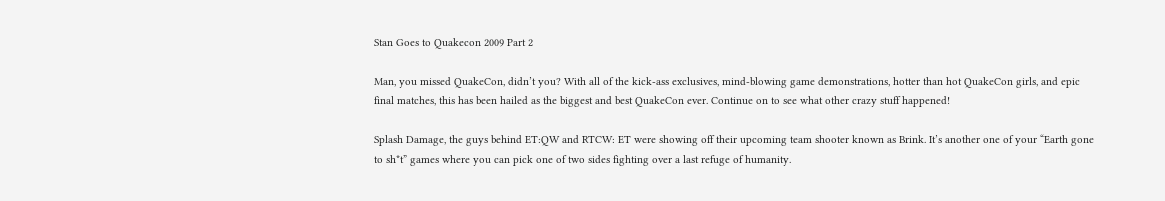Stan Goes to Quakecon 2009 Part 2

Man, you missed QuakeCon, didn’t you? With all of the kick-ass exclusives, mind-blowing game demonstrations, hotter than hot QuakeCon girls, and epic final matches, this has been hailed as the biggest and best QuakeCon ever. Continue on to see what other crazy stuff happened!

Splash Damage, the guys behind ET:QW and RTCW: ET were showing off their upcoming team shooter known as Brink. It’s another one of your “Earth gone to sh*t” games where you can pick one of two sides fighting over a last refuge of humanity.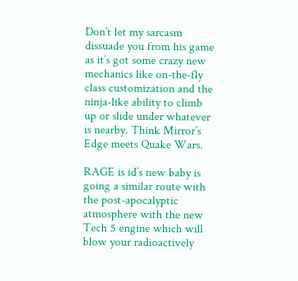Don’t let my sarcasm dissuade you from his game as it’s got some crazy new mechanics like on-the-fly class customization and the ninja-like ability to climb up or slide under whatever is nearby. Think Mirror’s Edge meets Quake Wars.

RAGE is id’s new baby is going a similar route with the post-apocalyptic atmosphere with the new Tech 5 engine which will blow your radioactively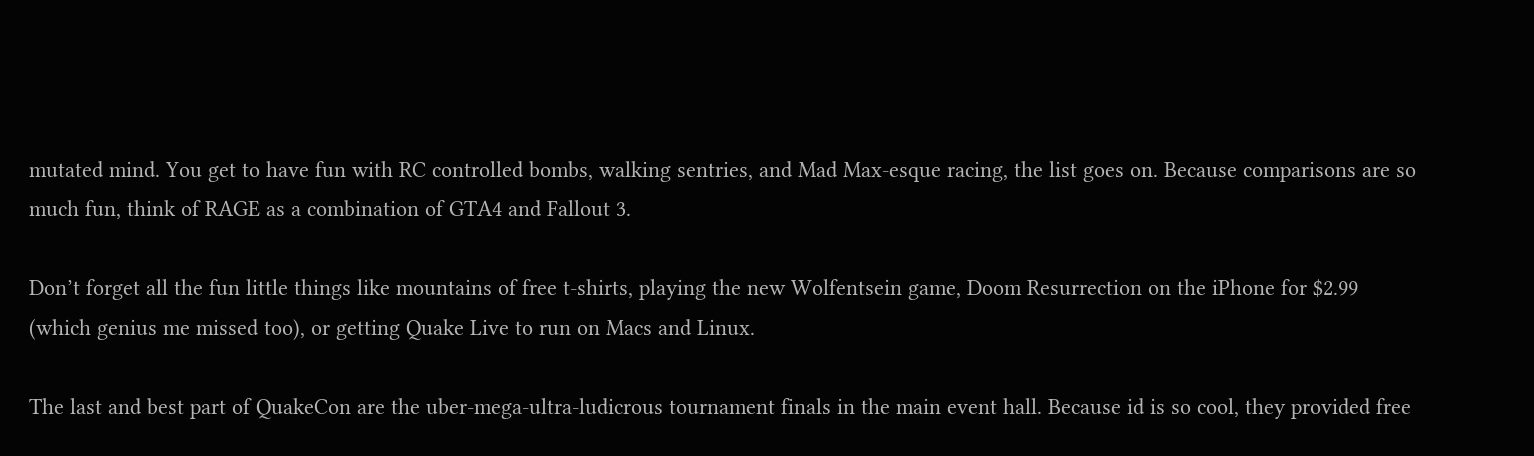mutated mind. You get to have fun with RC controlled bombs, walking sentries, and Mad Max-esque racing, the list goes on. Because comparisons are so much fun, think of RAGE as a combination of GTA4 and Fallout 3.

Don’t forget all the fun little things like mountains of free t-shirts, playing the new Wolfentsein game, Doom Resurrection on the iPhone for $2.99 (which genius me missed too), or getting Quake Live to run on Macs and Linux.

The last and best part of QuakeCon are the uber-mega-ultra-ludicrous tournament finals in the main event hall. Because id is so cool, they provided free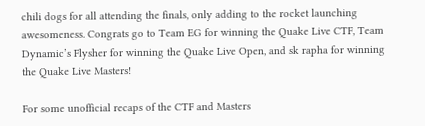chili dogs for all attending the finals, only adding to the rocket launching awesomeness. Congrats go to Team EG for winning the Quake Live CTF, Team Dynamic’s Flysher for winning the Quake Live Open, and sk rapha for winning the Quake Live Masters!

For some unofficial recaps of the CTF and Masters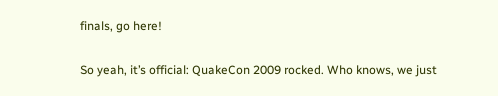finals, go here!

So yeah, it’s official: QuakeCon 2009 rocked. Who knows, we just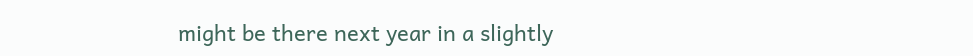might be there next year in a slightly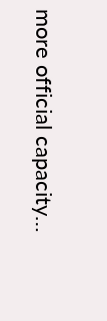more official capacity…